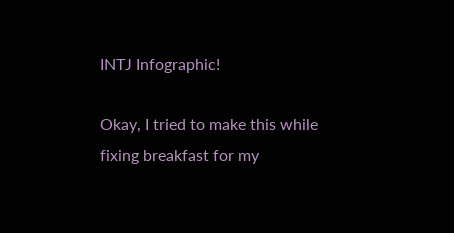INTJ Infographic!

Okay, I tried to make this while fixing breakfast for my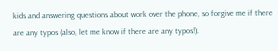kids and answering questions about work over the phone, so forgive me if there are any typos (also, let me know if there are any typos!).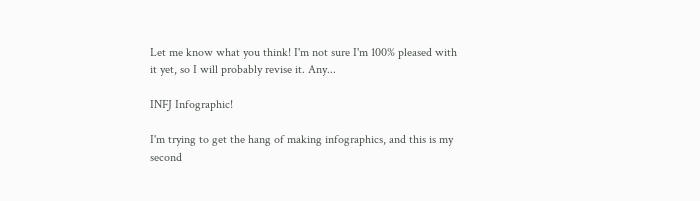Let me know what you think! I'm not sure I'm 100% pleased with it yet, so I will probably revise it. Any...

INFJ Infographic!

I'm trying to get the hang of making infographics, and this is my second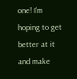one! I'm hoping to get better at it and make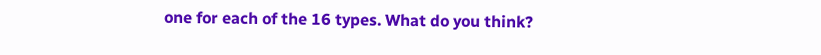one for each of the 16 types. What do you think?